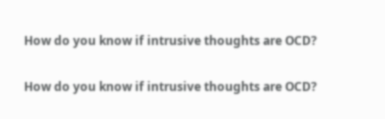How do you know if intrusive thoughts are OCD?

How do you know if intrusive thoughts are OCD?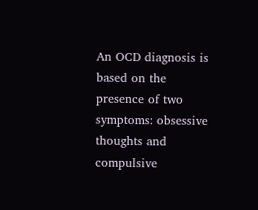An OCD diagnosis is based on the presence of two symptoms: obsessive thoughts and compulsive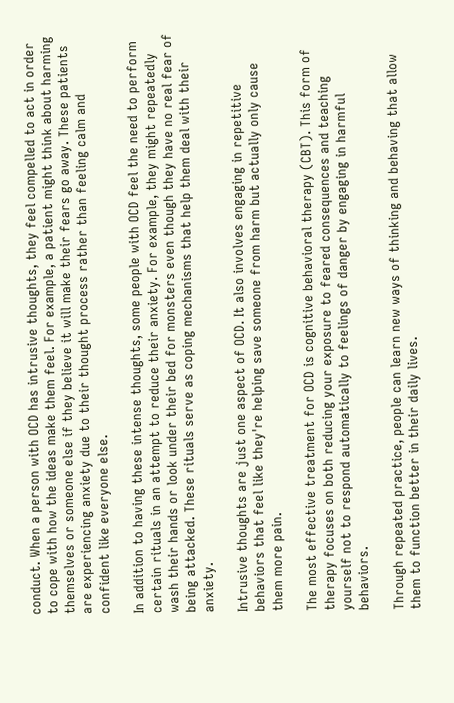conduct. When a person with OCD has intrusive thoughts, they feel compelled to act in order to cope with how the ideas make them feel. For example, a patient might think about harming themselves or someone else if they believe it will make their fears go away. These patients are experiencing anxiety due to their thought process rather than feeling calm and confident like everyone else.

In addition to having these intense thoughts, some people with OCD feel the need to perform certain rituals in an attempt to reduce their anxiety. For example, they might repeatedly wash their hands or look under their bed for monsters even though they have no real fear of being attacked. These rituals serve as coping mechanisms that help them deal with their anxiety.

Intrusive thoughts are just one aspect of OCD. It also involves engaging in repetitive behaviors that feel like they're helping save someone from harm but actually only cause them more pain.

The most effective treatment for OCD is cognitive behavioral therapy (CBT). This form of therapy focuses on both reducing your exposure to feared consequences and teaching yourself not to respond automatically to feelings of danger by engaging in harmful behaviors.

Through repeated practice, people can learn new ways of thinking and behaving that allow them to function better in their daily lives.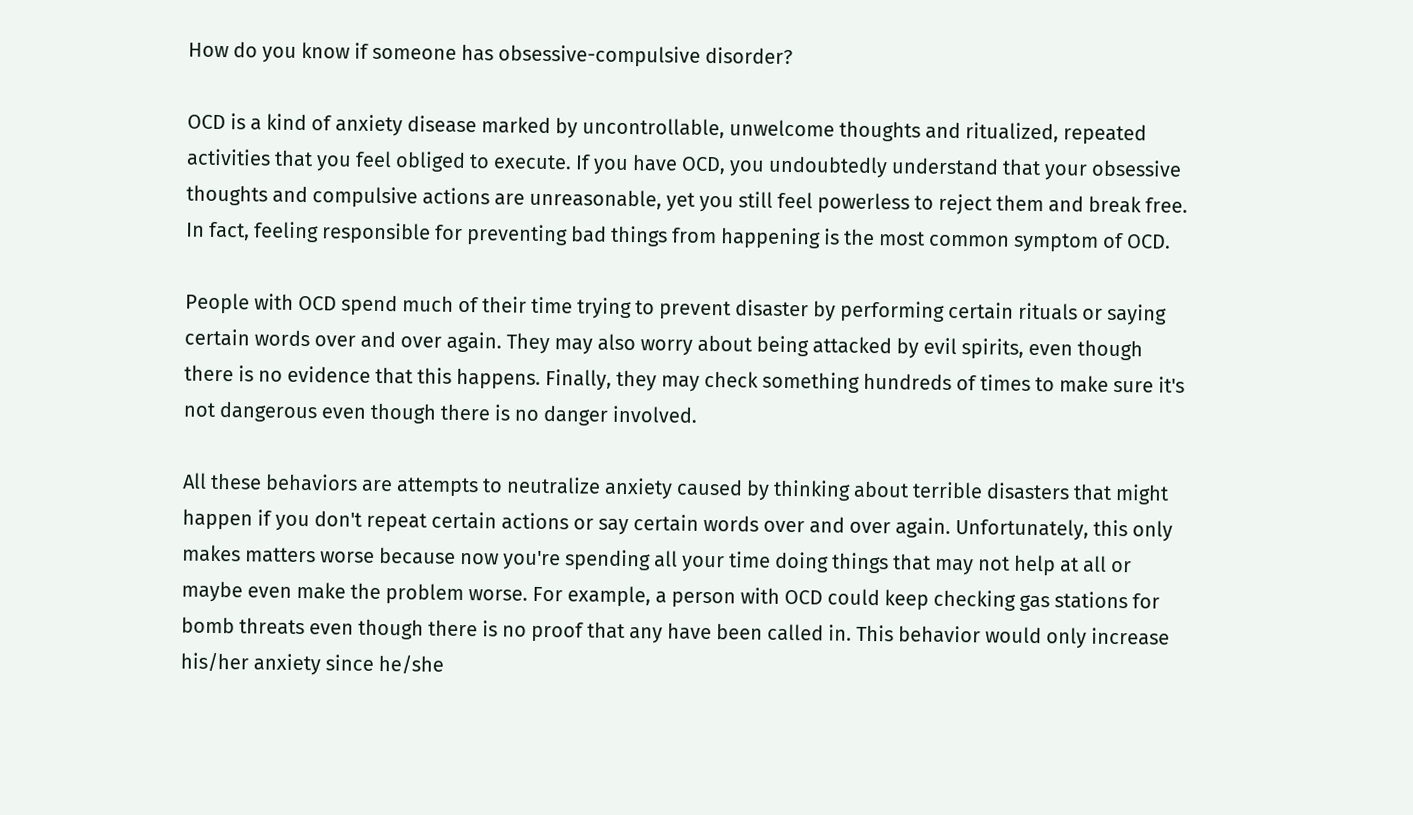How do you know if someone has obsessive-compulsive disorder?

OCD is a kind of anxiety disease marked by uncontrollable, unwelcome thoughts and ritualized, repeated activities that you feel obliged to execute. If you have OCD, you undoubtedly understand that your obsessive thoughts and compulsive actions are unreasonable, yet you still feel powerless to reject them and break free. In fact, feeling responsible for preventing bad things from happening is the most common symptom of OCD.

People with OCD spend much of their time trying to prevent disaster by performing certain rituals or saying certain words over and over again. They may also worry about being attacked by evil spirits, even though there is no evidence that this happens. Finally, they may check something hundreds of times to make sure it's not dangerous even though there is no danger involved.

All these behaviors are attempts to neutralize anxiety caused by thinking about terrible disasters that might happen if you don't repeat certain actions or say certain words over and over again. Unfortunately, this only makes matters worse because now you're spending all your time doing things that may not help at all or maybe even make the problem worse. For example, a person with OCD could keep checking gas stations for bomb threats even though there is no proof that any have been called in. This behavior would only increase his/her anxiety since he/she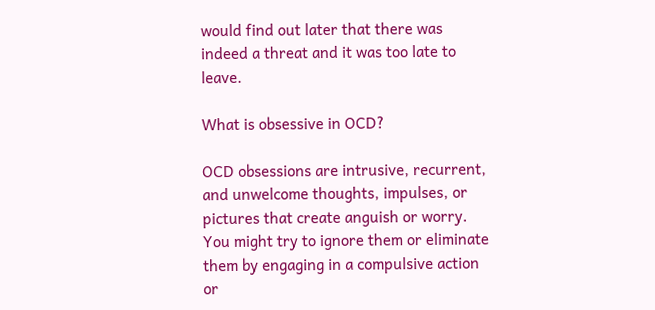would find out later that there was indeed a threat and it was too late to leave.

What is obsessive in OCD?

OCD obsessions are intrusive, recurrent, and unwelcome thoughts, impulses, or pictures that create anguish or worry. You might try to ignore them or eliminate them by engaging in a compulsive action or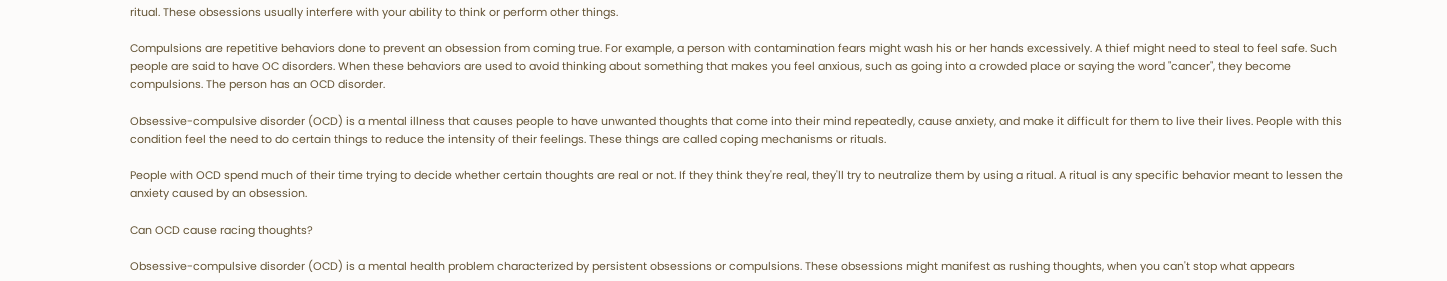ritual. These obsessions usually interfere with your ability to think or perform other things.

Compulsions are repetitive behaviors done to prevent an obsession from coming true. For example, a person with contamination fears might wash his or her hands excessively. A thief might need to steal to feel safe. Such people are said to have OC disorders. When these behaviors are used to avoid thinking about something that makes you feel anxious, such as going into a crowded place or saying the word "cancer", they become compulsions. The person has an OCD disorder.

Obsessive-compulsive disorder (OCD) is a mental illness that causes people to have unwanted thoughts that come into their mind repeatedly, cause anxiety, and make it difficult for them to live their lives. People with this condition feel the need to do certain things to reduce the intensity of their feelings. These things are called coping mechanisms or rituals.

People with OCD spend much of their time trying to decide whether certain thoughts are real or not. If they think they're real, they'll try to neutralize them by using a ritual. A ritual is any specific behavior meant to lessen the anxiety caused by an obsession.

Can OCD cause racing thoughts?

Obsessive-compulsive disorder (OCD) is a mental health problem characterized by persistent obsessions or compulsions. These obsessions might manifest as rushing thoughts, when you can't stop what appears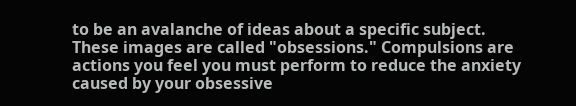to be an avalanche of ideas about a specific subject. These images are called "obsessions." Compulsions are actions you feel you must perform to reduce the anxiety caused by your obsessive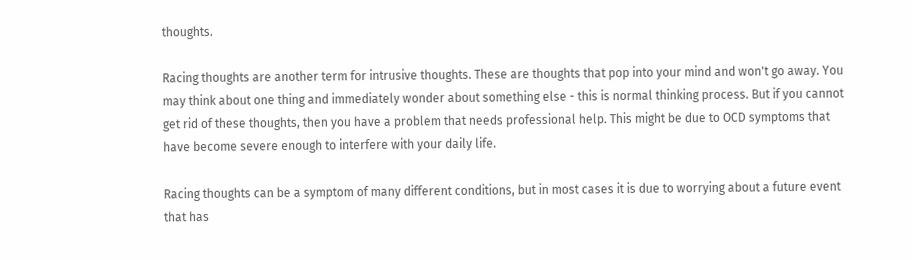thoughts.

Racing thoughts are another term for intrusive thoughts. These are thoughts that pop into your mind and won't go away. You may think about one thing and immediately wonder about something else - this is normal thinking process. But if you cannot get rid of these thoughts, then you have a problem that needs professional help. This might be due to OCD symptoms that have become severe enough to interfere with your daily life.

Racing thoughts can be a symptom of many different conditions, but in most cases it is due to worrying about a future event that has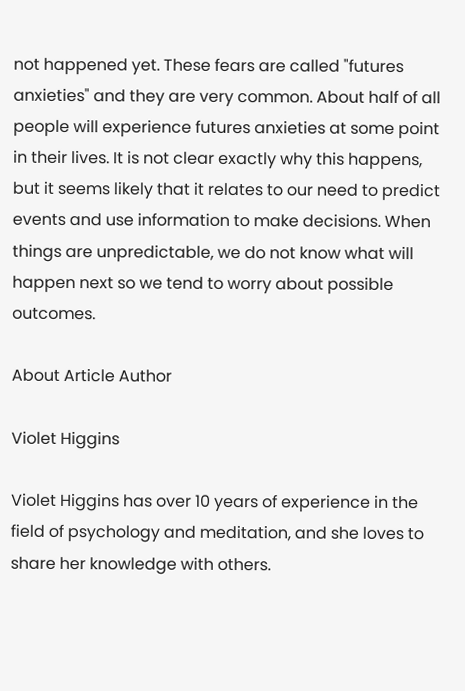not happened yet. These fears are called "futures anxieties" and they are very common. About half of all people will experience futures anxieties at some point in their lives. It is not clear exactly why this happens, but it seems likely that it relates to our need to predict events and use information to make decisions. When things are unpredictable, we do not know what will happen next so we tend to worry about possible outcomes.

About Article Author

Violet Higgins

Violet Higgins has over 10 years of experience in the field of psychology and meditation, and she loves to share her knowledge with others.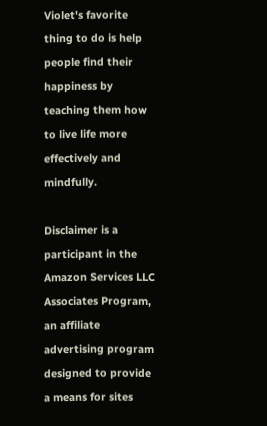Violet's favorite thing to do is help people find their happiness by teaching them how to live life more effectively and mindfully.

Disclaimer is a participant in the Amazon Services LLC Associates Program, an affiliate advertising program designed to provide a means for sites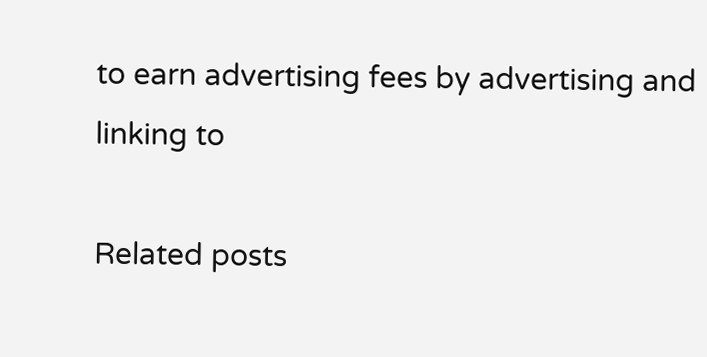to earn advertising fees by advertising and linking to

Related posts